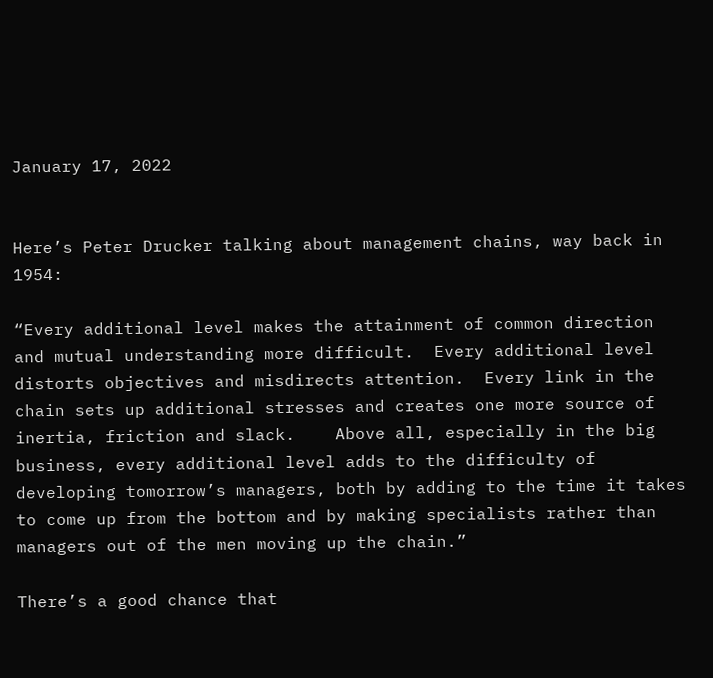January 17, 2022


Here’s Peter Drucker talking about management chains, way back in 1954:

“Every additional level makes the attainment of common direction and mutual understanding more difficult.  Every additional level distorts objectives and misdirects attention.  Every link in the chain sets up additional stresses and creates one more source of inertia, friction and slack.    Above all, especially in the big business, every additional level adds to the difficulty of developing tomorrow’s managers, both by adding to the time it takes to come up from the bottom and by making specialists rather than managers out of the men moving up the chain.”

There’s a good chance that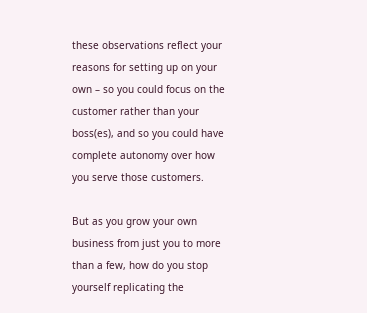these observations reflect your reasons for setting up on your own – so you could focus on the customer rather than your boss(es), and so you could have complete autonomy over how you serve those customers.

But as you grow your own business from just you to more than a few, how do you stop yourself replicating the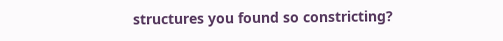structures you found so constricting?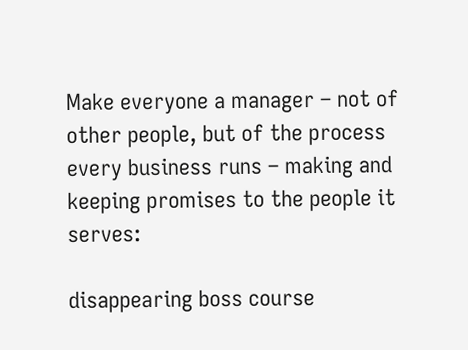Make everyone a manager – not of other people, but of the process every business runs – making and keeping promises to the people it serves:

disappearing boss course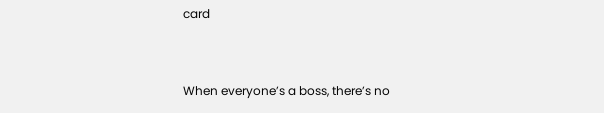card


When everyone’s a boss, there’s no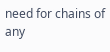need for chains of any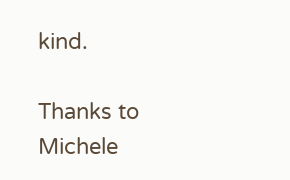kind.

Thanks to Michele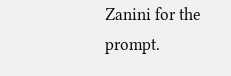Zanini for the prompt.